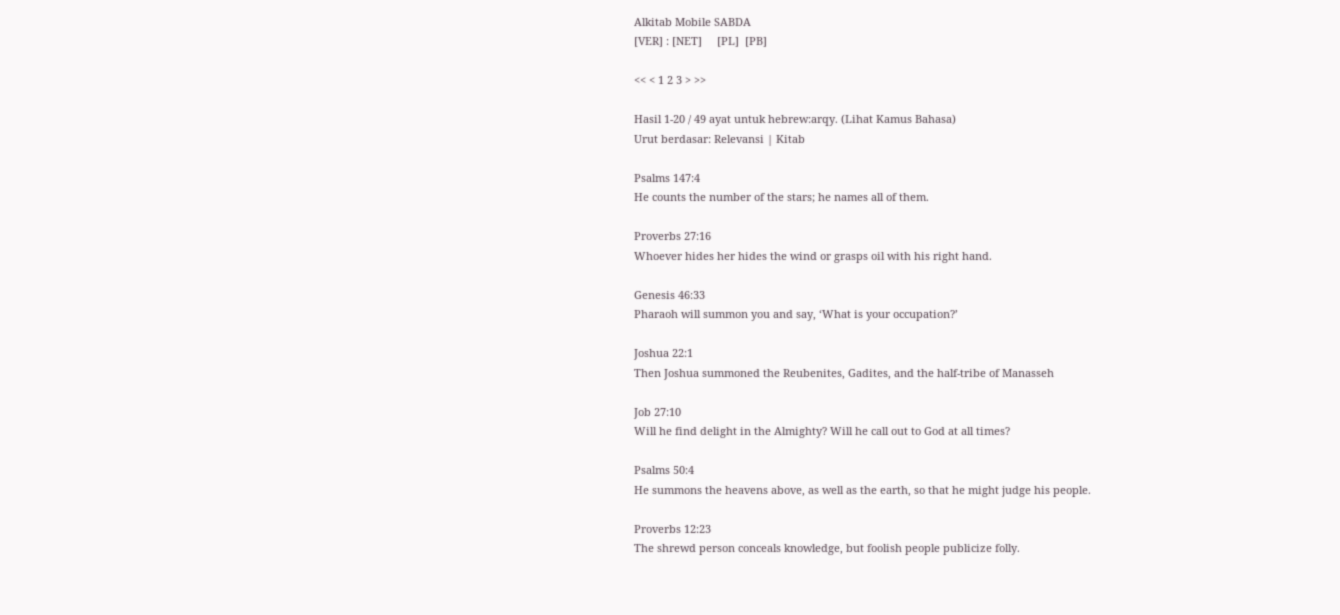Alkitab Mobile SABDA
[VER] : [NET]     [PL]  [PB]

<< < 1 2 3 > >>

Hasil 1-20 / 49 ayat untuk hebrew:arqy. (Lihat Kamus Bahasa)
Urut berdasar: Relevansi | Kitab

Psalms 147:4
He counts the number of the stars; he names all of them.

Proverbs 27:16
Whoever hides her hides the wind or grasps oil with his right hand.

Genesis 46:33
Pharaoh will summon you and say, ‘What is your occupation?’

Joshua 22:1
Then Joshua summoned the Reubenites, Gadites, and the half-tribe of Manasseh

Job 27:10
Will he find delight in the Almighty? Will he call out to God at all times?

Psalms 50:4
He summons the heavens above, as well as the earth, so that he might judge his people.

Proverbs 12:23
The shrewd person conceals knowledge, but foolish people publicize folly.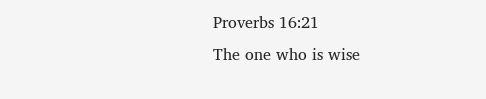Proverbs 16:21
The one who is wise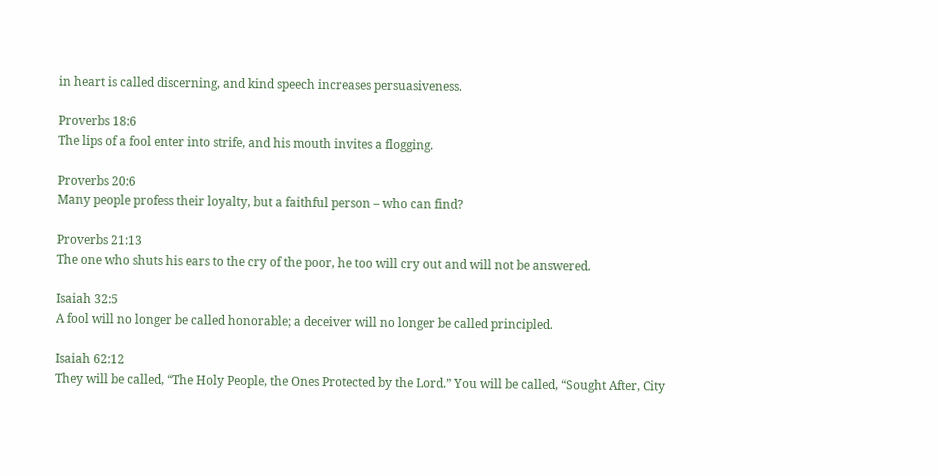in heart is called discerning, and kind speech increases persuasiveness.

Proverbs 18:6
The lips of a fool enter into strife, and his mouth invites a flogging.

Proverbs 20:6
Many people profess their loyalty, but a faithful person – who can find?

Proverbs 21:13
The one who shuts his ears to the cry of the poor, he too will cry out and will not be answered.

Isaiah 32:5
A fool will no longer be called honorable; a deceiver will no longer be called principled.

Isaiah 62:12
They will be called, “The Holy People, the Ones Protected by the Lord.” You will be called, “Sought After, City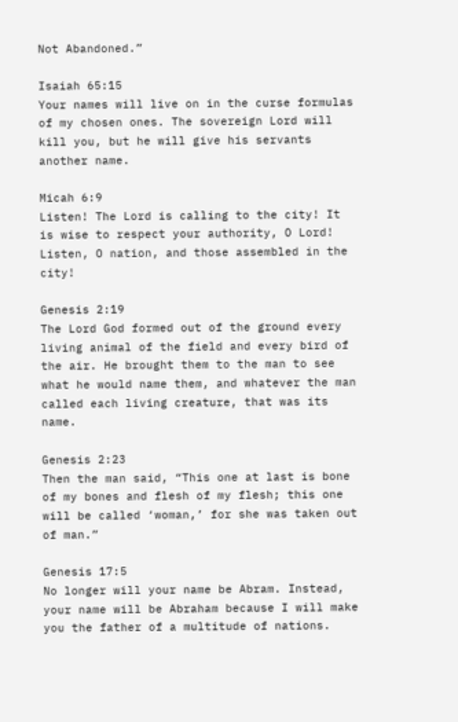Not Abandoned.”

Isaiah 65:15
Your names will live on in the curse formulas of my chosen ones. The sovereign Lord will kill you, but he will give his servants another name.

Micah 6:9
Listen! The Lord is calling to the city! It is wise to respect your authority, O Lord! Listen, O nation, and those assembled in the city!

Genesis 2:19
The Lord God formed out of the ground every living animal of the field and every bird of the air. He brought them to the man to see what he would name them, and whatever the man called each living creature, that was its name.

Genesis 2:23
Then the man said, “This one at last is bone of my bones and flesh of my flesh; this one will be called ‘woman,’ for she was taken out of man.”

Genesis 17:5
No longer will your name be Abram. Instead, your name will be Abraham because I will make you the father of a multitude of nations.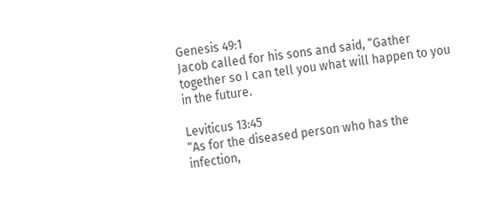Genesis 49:1
Jacob called for his sons and said, “Gather together so I can tell you what will happen to you in the future.

Leviticus 13:45
“As for the diseased person who has the infection,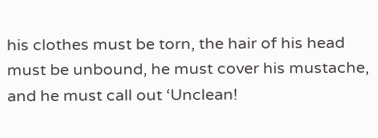his clothes must be torn, the hair of his head must be unbound, he must cover his mustache, and he must call out ‘Unclean!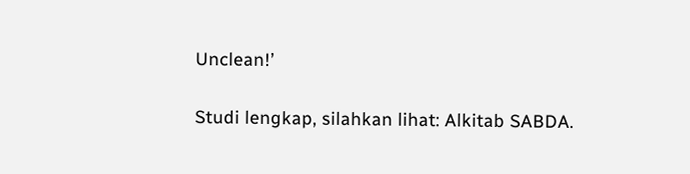Unclean!’

Studi lengkap, silahkan lihat: Alkitab SABDA.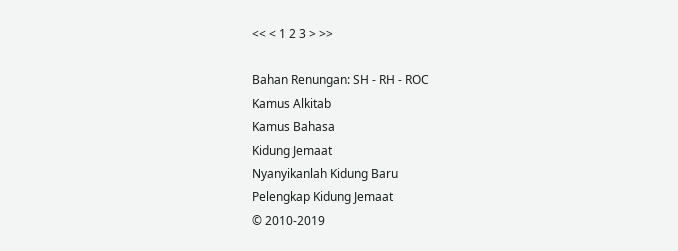<< < 1 2 3 > >>

Bahan Renungan: SH - RH - ROC
Kamus Alkitab
Kamus Bahasa
Kidung Jemaat
Nyanyikanlah Kidung Baru
Pelengkap Kidung Jemaat
© 2010-2019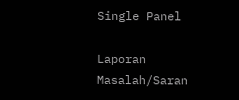Single Panel

Laporan Masalah/Saran